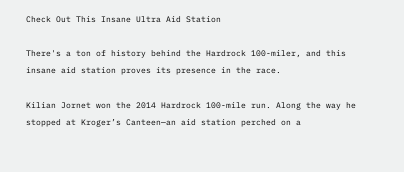Check Out This Insane Ultra Aid Station

There's a ton of history behind the Hardrock 100-miler, and this insane aid station proves its presence in the race.

Kilian Jornet won the 2014 Hardrock 100-mile run. Along the way he stopped at Kroger’s Canteen—an aid station perched on a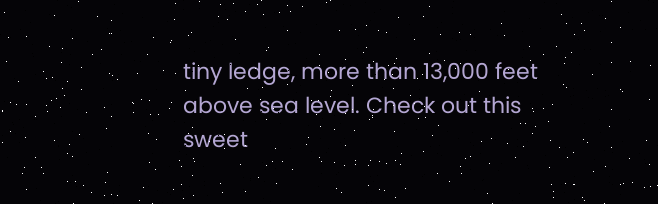tiny ledge, more than 13,000 feet above sea level. Check out this sweet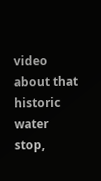video about that historic water stop,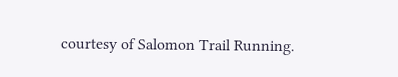courtesy of Salomon Trail Running.